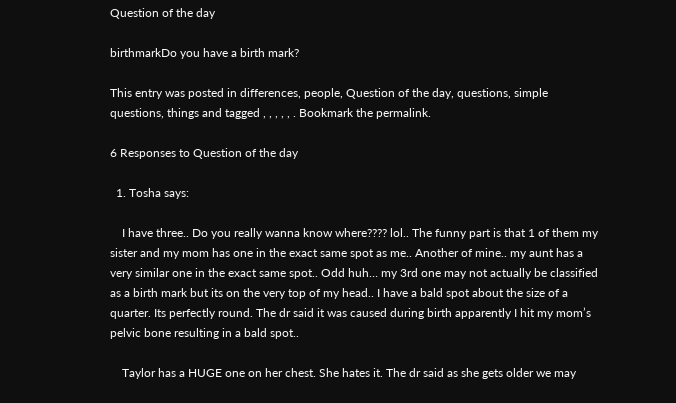Question of the day

birthmarkDo you have a birth mark?

This entry was posted in differences, people, Question of the day, questions, simple questions, things and tagged , , , , , . Bookmark the permalink.

6 Responses to Question of the day

  1. Tosha says:

    I have three.. Do you really wanna know where???? lol.. The funny part is that 1 of them my sister and my mom has one in the exact same spot as me.. Another of mine.. my aunt has a very similar one in the exact same spot.. Odd huh… my 3rd one may not actually be classified as a birth mark but its on the very top of my head.. I have a bald spot about the size of a quarter. Its perfectly round. The dr said it was caused during birth apparently I hit my mom’s pelvic bone resulting in a bald spot..

    Taylor has a HUGE one on her chest. She hates it. The dr said as she gets older we may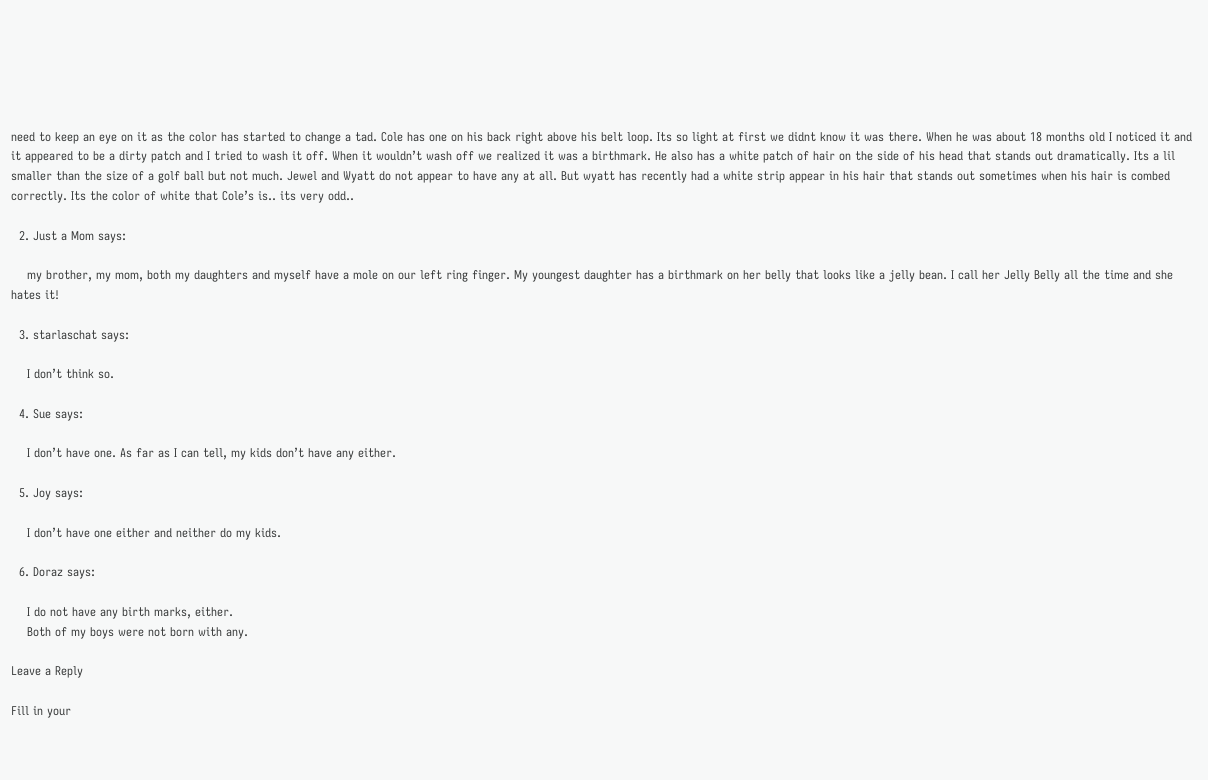need to keep an eye on it as the color has started to change a tad. Cole has one on his back right above his belt loop. Its so light at first we didnt know it was there. When he was about 18 months old I noticed it and it appeared to be a dirty patch and I tried to wash it off. When it wouldn’t wash off we realized it was a birthmark. He also has a white patch of hair on the side of his head that stands out dramatically. Its a lil smaller than the size of a golf ball but not much. Jewel and Wyatt do not appear to have any at all. But wyatt has recently had a white strip appear in his hair that stands out sometimes when his hair is combed correctly. Its the color of white that Cole’s is.. its very odd..

  2. Just a Mom says:

    my brother, my mom, both my daughters and myself have a mole on our left ring finger. My youngest daughter has a birthmark on her belly that looks like a jelly bean. I call her Jelly Belly all the time and she hates it!

  3. starlaschat says:

    I don’t think so.

  4. Sue says:

    I don’t have one. As far as I can tell, my kids don’t have any either.

  5. Joy says:

    I don’t have one either and neither do my kids.

  6. Doraz says:

    I do not have any birth marks, either.
    Both of my boys were not born with any.

Leave a Reply

Fill in your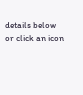details below or click an icon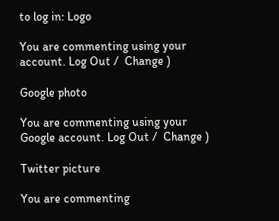to log in: Logo

You are commenting using your account. Log Out /  Change )

Google photo

You are commenting using your Google account. Log Out /  Change )

Twitter picture

You are commenting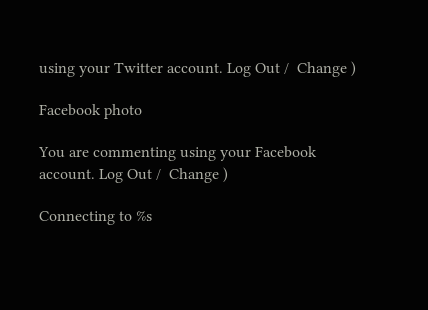using your Twitter account. Log Out /  Change )

Facebook photo

You are commenting using your Facebook account. Log Out /  Change )

Connecting to %s